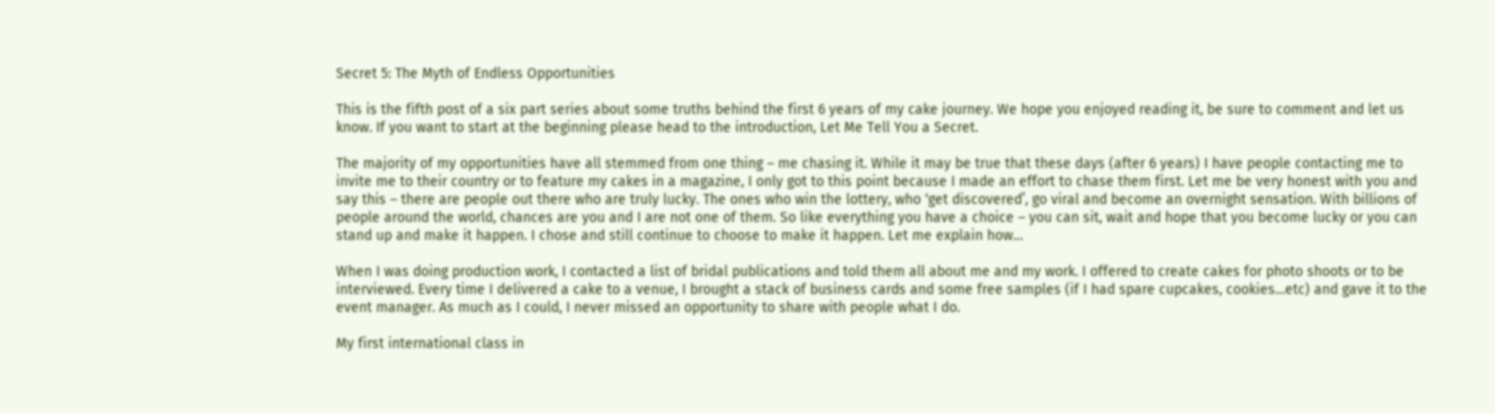Secret 5: The Myth of Endless Opportunities

This is the fifth post of a six part series about some truths behind the first 6 years of my cake journey. We hope you enjoyed reading it, be sure to comment and let us know. If you want to start at the beginning please head to the introduction, Let Me Tell You a Secret.

The majority of my opportunities have all stemmed from one thing – me chasing it. While it may be true that these days (after 6 years) I have people contacting me to invite me to their country or to feature my cakes in a magazine, I only got to this point because I made an effort to chase them first. Let me be very honest with you and say this – there are people out there who are truly lucky. The ones who win the lottery, who ‘get discovered’, go viral and become an overnight sensation. With billions of people around the world, chances are you and I are not one of them. So like everything you have a choice – you can sit, wait and hope that you become lucky or you can stand up and make it happen. I chose and still continue to choose to make it happen. Let me explain how…

When I was doing production work, I contacted a list of bridal publications and told them all about me and my work. I offered to create cakes for photo shoots or to be interviewed. Every time I delivered a cake to a venue, I brought a stack of business cards and some free samples (if I had spare cupcakes, cookies…etc) and gave it to the event manager. As much as I could, I never missed an opportunity to share with people what I do.

My first international class in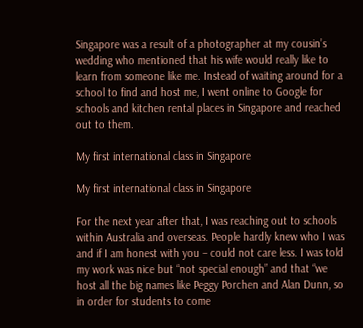Singapore was a result of a photographer at my cousin’s wedding who mentioned that his wife would really like to learn from someone like me. Instead of waiting around for a school to find and host me, I went online to Google for schools and kitchen rental places in Singapore and reached out to them.

My first international class in Singapore

My first international class in Singapore

For the next year after that, I was reaching out to schools within Australia and overseas. People hardly knew who I was and if I am honest with you – could not care less. I was told my work was nice but “not special enough” and that “we host all the big names like Peggy Porchen and Alan Dunn, so in order for students to come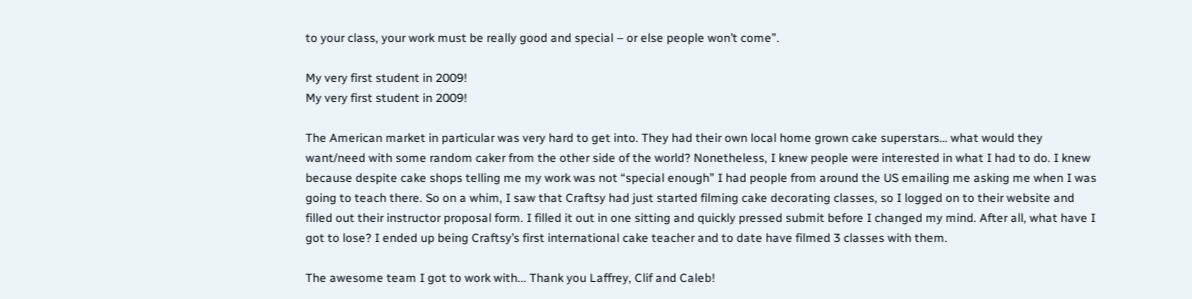to your class, your work must be really good and special – or else people won’t come”.

My very first student in 2009!
My very first student in 2009!

The American market in particular was very hard to get into. They had their own local home grown cake superstars… what would they want/need with some random caker from the other side of the world? Nonetheless, I knew people were interested in what I had to do. I knew because despite cake shops telling me my work was not “special enough” I had people from around the US emailing me asking me when I was going to teach there. So on a whim, I saw that Craftsy had just started filming cake decorating classes, so I logged on to their website and filled out their instructor proposal form. I filled it out in one sitting and quickly pressed submit before I changed my mind. After all, what have I got to lose? I ended up being Craftsy’s first international cake teacher and to date have filmed 3 classes with them.

The awesome team I got to work with... Thank you Laffrey, Clif and Caleb!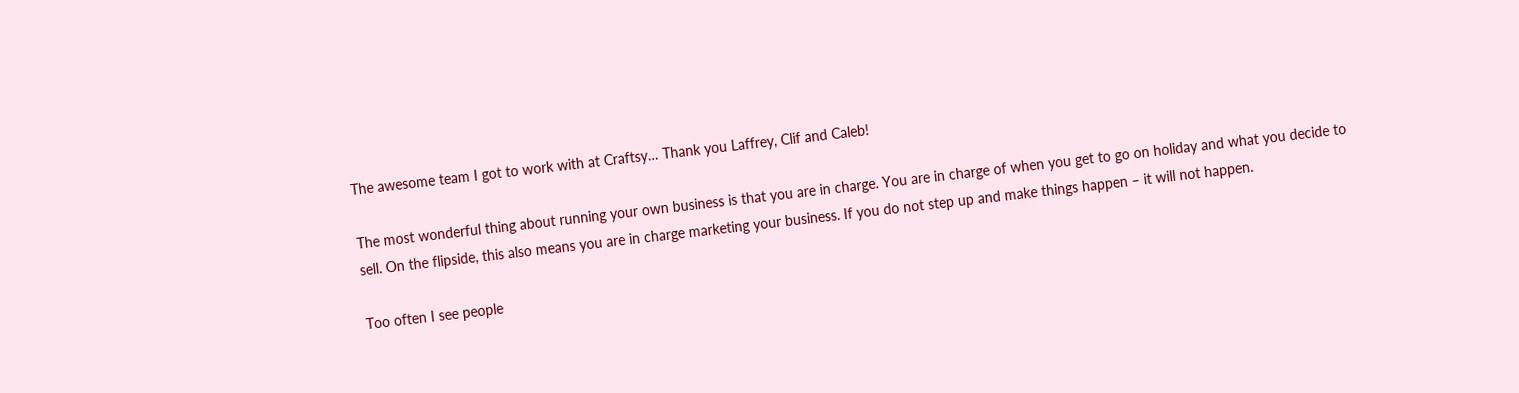The awesome team I got to work with at Craftsy… Thank you Laffrey, Clif and Caleb!

The most wonderful thing about running your own business is that you are in charge. You are in charge of when you get to go on holiday and what you decide to sell. On the flipside, this also means you are in charge marketing your business. If you do not step up and make things happen – it will not happen.

Too often I see people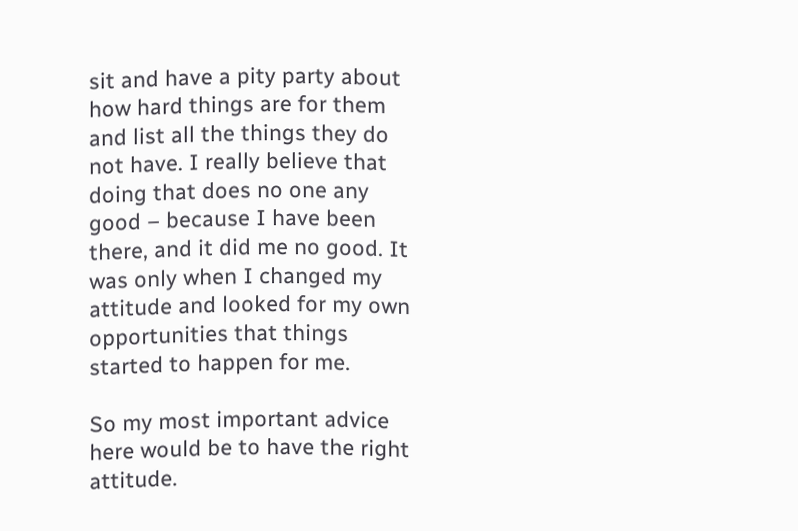sit and have a pity party about how hard things are for them and list all the things they do not have. I really believe that doing that does no one any good – because I have been there, and it did me no good. It was only when I changed my attitude and looked for my own opportunities that things started to happen for me.

So my most important advice here would be to have the right attitude.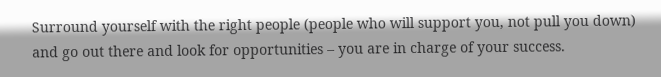Surround yourself with the right people (people who will support you, not pull you down) and go out there and look for opportunities – you are in charge of your success.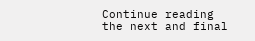Continue reading the next and final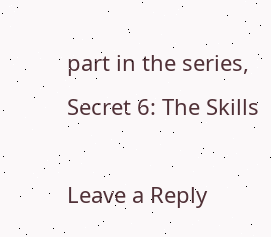part in the series, Secret 6: The Skills

Leave a Reply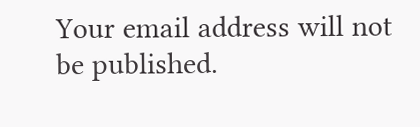Your email address will not be published.